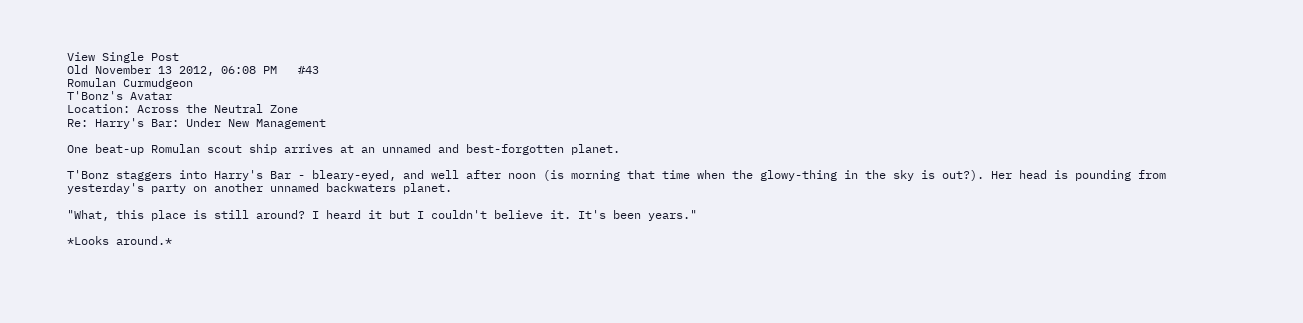View Single Post
Old November 13 2012, 06:08 PM   #43
Romulan Curmudgeon
T'Bonz's Avatar
Location: Across the Neutral Zone
Re: Harry's Bar: Under New Management

One beat-up Romulan scout ship arrives at an unnamed and best-forgotten planet.

T'Bonz staggers into Harry's Bar - bleary-eyed, and well after noon (is morning that time when the glowy-thing in the sky is out?). Her head is pounding from yesterday's party on another unnamed backwaters planet.

"What, this place is still around? I heard it but I couldn't believe it. It's been years."

*Looks around.*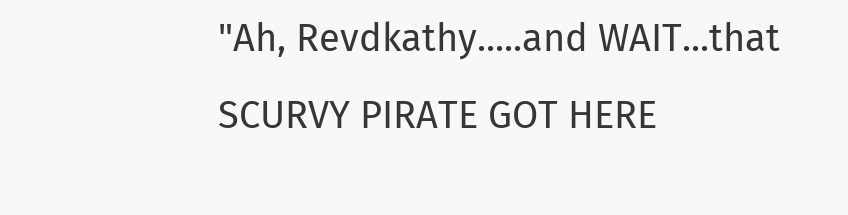"Ah, Revdkathy.....and WAIT...that SCURVY PIRATE GOT HERE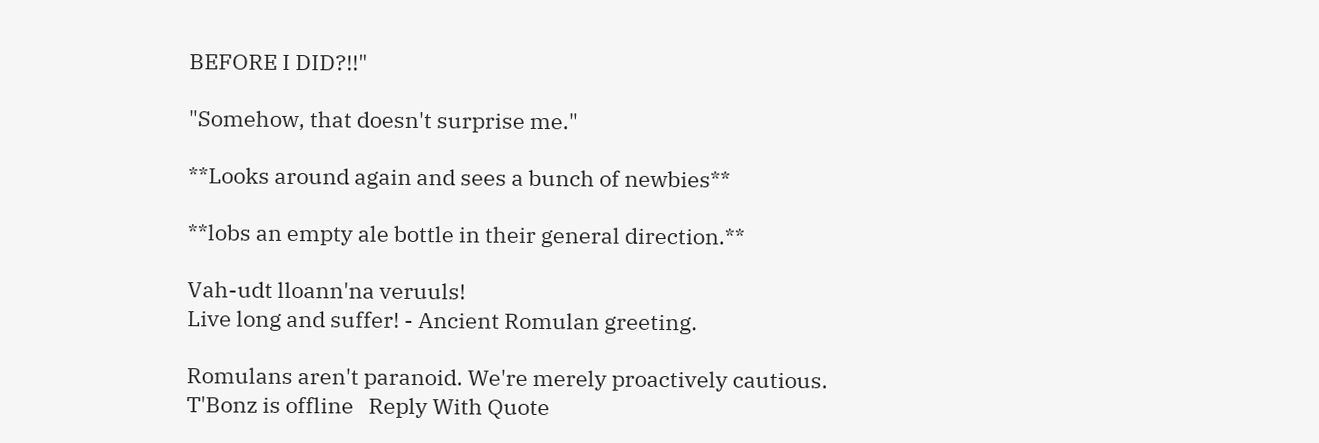BEFORE I DID?!!"

"Somehow, that doesn't surprise me."

**Looks around again and sees a bunch of newbies**

**lobs an empty ale bottle in their general direction.**

Vah-udt lloann'na veruuls!
Live long and suffer! - Ancient Romulan greeting.

Romulans aren't paranoid. We're merely proactively cautious.
T'Bonz is offline   Reply With Quote